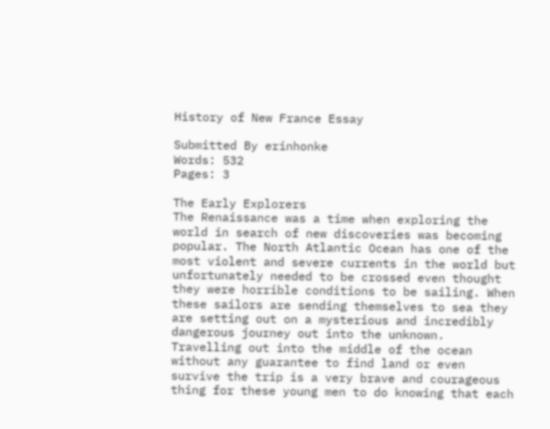History of New France Essay

Submitted By erinhonke
Words: 532
Pages: 3

The Early Explorers
The Renaissance was a time when exploring the world in search of new discoveries was becoming popular. The North Atlantic Ocean has one of the most violent and severe currents in the world but unfortunately needed to be crossed even thought they were horrible conditions to be sailing. When these sailors are sending themselves to sea they are setting out on a mysterious and incredibly dangerous journey out into the unknown. Travelling out into the middle of the ocean without any guarantee to find land or even survive the trip is a very brave and courageous thing for these young men to do knowing that each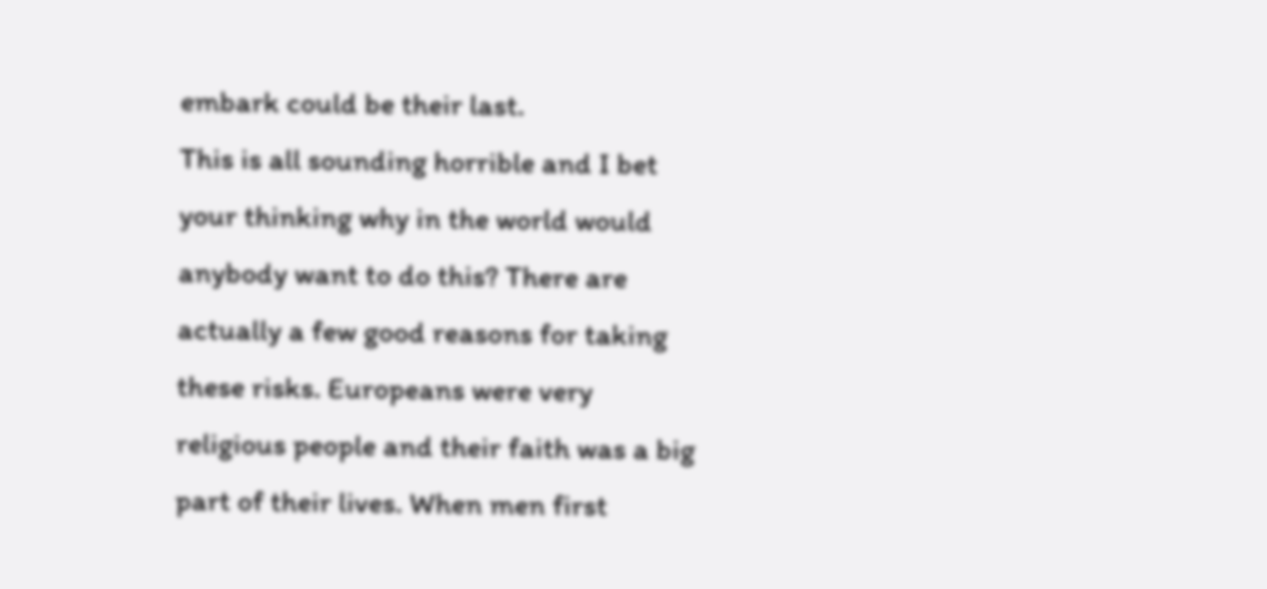embark could be their last.
This is all sounding horrible and I bet your thinking why in the world would anybody want to do this? There are actually a few good reasons for taking these risks. Europeans were very religious people and their faith was a big part of their lives. When men first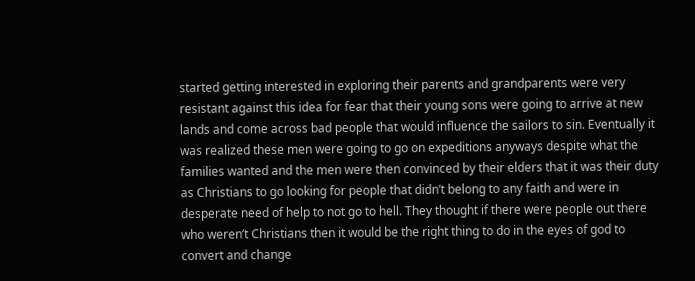started getting interested in exploring their parents and grandparents were very resistant against this idea for fear that their young sons were going to arrive at new lands and come across bad people that would influence the sailors to sin. Eventually it was realized these men were going to go on expeditions anyways despite what the families wanted and the men were then convinced by their elders that it was their duty as Christians to go looking for people that didn’t belong to any faith and were in desperate need of help to not go to hell. They thought if there were people out there who weren’t Christians then it would be the right thing to do in the eyes of god to convert and change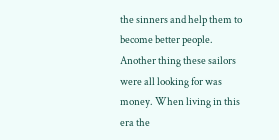the sinners and help them to become better people.
Another thing these sailors were all looking for was money. When living in this era the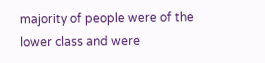majority of people were of the lower class and were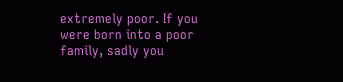extremely poor. If you were born into a poor family, sadly you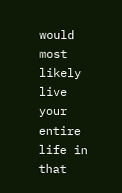would most likely live your entire life in that